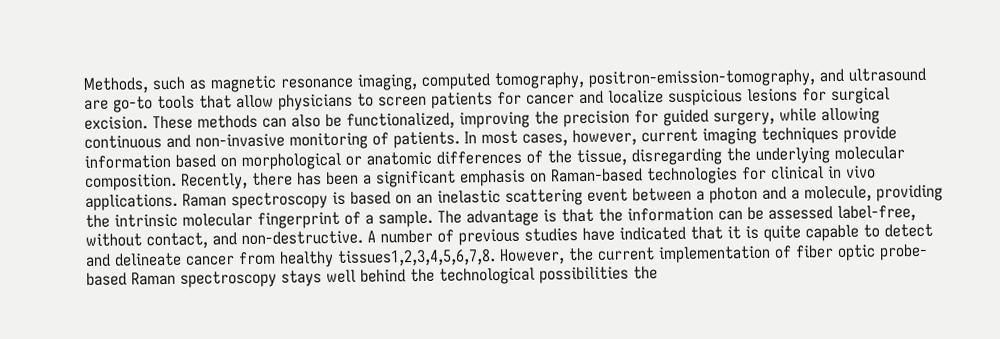Methods, such as magnetic resonance imaging, computed tomography, positron-emission-tomography, and ultrasound are go-to tools that allow physicians to screen patients for cancer and localize suspicious lesions for surgical excision. These methods can also be functionalized, improving the precision for guided surgery, while allowing continuous and non-invasive monitoring of patients. In most cases, however, current imaging techniques provide information based on morphological or anatomic differences of the tissue, disregarding the underlying molecular composition. Recently, there has been a significant emphasis on Raman-based technologies for clinical in vivo applications. Raman spectroscopy is based on an inelastic scattering event between a photon and a molecule, providing the intrinsic molecular fingerprint of a sample. The advantage is that the information can be assessed label-free, without contact, and non-destructive. A number of previous studies have indicated that it is quite capable to detect and delineate cancer from healthy tissues1,2,3,4,5,6,7,8. However, the current implementation of fiber optic probe-based Raman spectroscopy stays well behind the technological possibilities the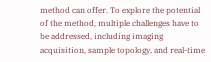method can offer. To explore the potential of the method, multiple challenges have to be addressed, including imaging acquisition, sample topology, and real-time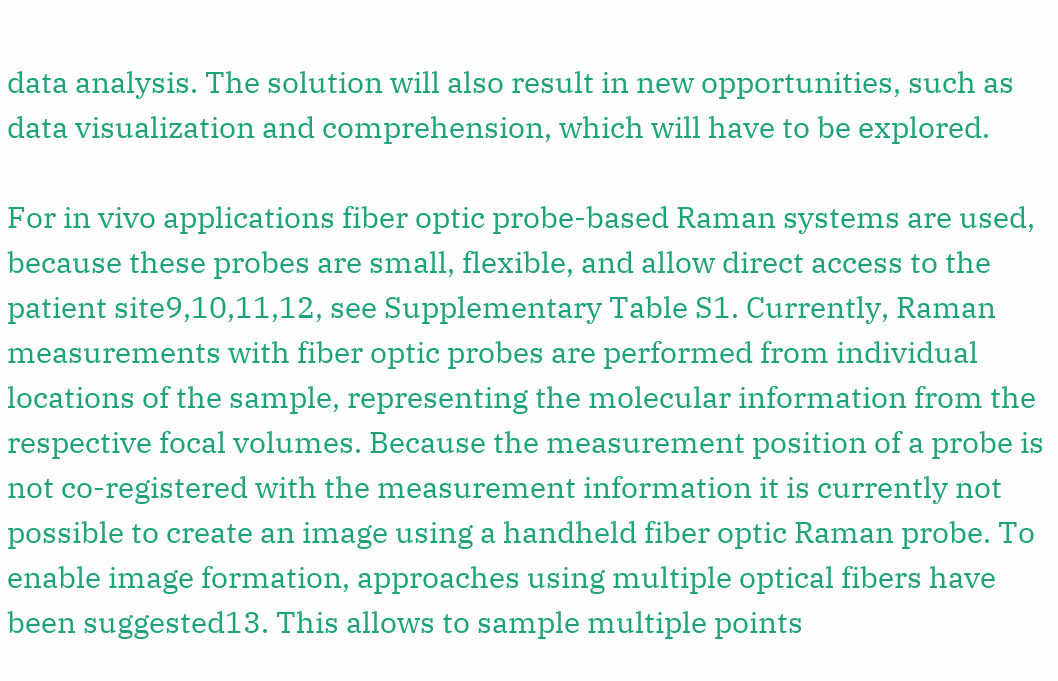data analysis. The solution will also result in new opportunities, such as data visualization and comprehension, which will have to be explored.

For in vivo applications fiber optic probe-based Raman systems are used, because these probes are small, flexible, and allow direct access to the patient site9,10,11,12, see Supplementary Table S1. Currently, Raman measurements with fiber optic probes are performed from individual locations of the sample, representing the molecular information from the respective focal volumes. Because the measurement position of a probe is not co-registered with the measurement information it is currently not possible to create an image using a handheld fiber optic Raman probe. To enable image formation, approaches using multiple optical fibers have been suggested13. This allows to sample multiple points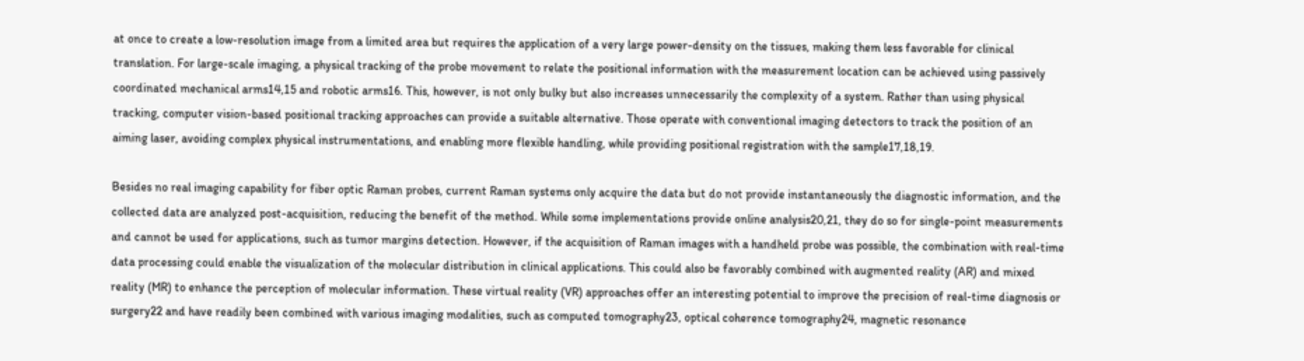at once to create a low-resolution image from a limited area but requires the application of a very large power-density on the tissues, making them less favorable for clinical translation. For large-scale imaging, a physical tracking of the probe movement to relate the positional information with the measurement location can be achieved using passively coordinated mechanical arms14,15 and robotic arms16. This, however, is not only bulky but also increases unnecessarily the complexity of a system. Rather than using physical tracking, computer vision-based positional tracking approaches can provide a suitable alternative. Those operate with conventional imaging detectors to track the position of an aiming laser, avoiding complex physical instrumentations, and enabling more flexible handling, while providing positional registration with the sample17,18,19.

Besides no real imaging capability for fiber optic Raman probes, current Raman systems only acquire the data but do not provide instantaneously the diagnostic information, and the collected data are analyzed post-acquisition, reducing the benefit of the method. While some implementations provide online analysis20,21, they do so for single-point measurements and cannot be used for applications, such as tumor margins detection. However, if the acquisition of Raman images with a handheld probe was possible, the combination with real-time data processing could enable the visualization of the molecular distribution in clinical applications. This could also be favorably combined with augmented reality (AR) and mixed reality (MR) to enhance the perception of molecular information. These virtual reality (VR) approaches offer an interesting potential to improve the precision of real-time diagnosis or surgery22 and have readily been combined with various imaging modalities, such as computed tomography23, optical coherence tomography24, magnetic resonance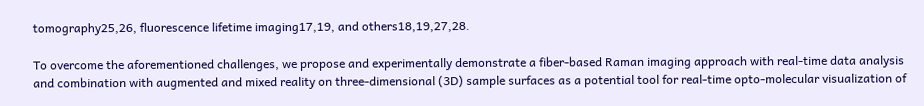tomography25,26, fluorescence lifetime imaging17,19, and others18,19,27,28.

To overcome the aforementioned challenges, we propose and experimentally demonstrate a fiber-based Raman imaging approach with real-time data analysis and combination with augmented and mixed reality on three-dimensional (3D) sample surfaces as a potential tool for real-time opto-molecular visualization of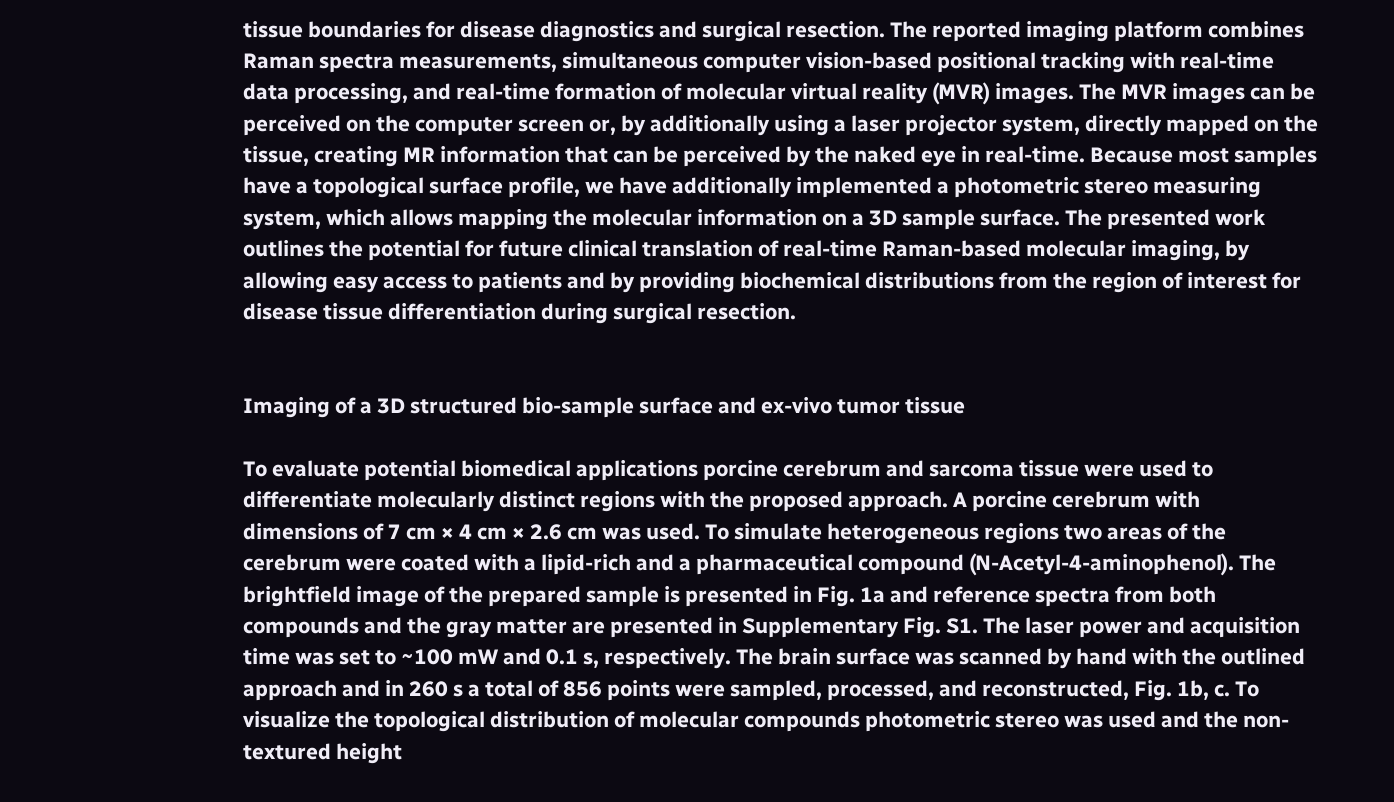tissue boundaries for disease diagnostics and surgical resection. The reported imaging platform combines Raman spectra measurements, simultaneous computer vision-based positional tracking with real-time data processing, and real-time formation of molecular virtual reality (MVR) images. The MVR images can be perceived on the computer screen or, by additionally using a laser projector system, directly mapped on the tissue, creating MR information that can be perceived by the naked eye in real-time. Because most samples have a topological surface profile, we have additionally implemented a photometric stereo measuring system, which allows mapping the molecular information on a 3D sample surface. The presented work outlines the potential for future clinical translation of real-time Raman-based molecular imaging, by allowing easy access to patients and by providing biochemical distributions from the region of interest for disease tissue differentiation during surgical resection.


Imaging of a 3D structured bio-sample surface and ex-vivo tumor tissue

To evaluate potential biomedical applications porcine cerebrum and sarcoma tissue were used to differentiate molecularly distinct regions with the proposed approach. A porcine cerebrum with dimensions of 7 cm × 4 cm × 2.6 cm was used. To simulate heterogeneous regions two areas of the cerebrum were coated with a lipid-rich and a pharmaceutical compound (N-Acetyl-4-aminophenol). The brightfield image of the prepared sample is presented in Fig. 1a and reference spectra from both compounds and the gray matter are presented in Supplementary Fig. S1. The laser power and acquisition time was set to ~100 mW and 0.1 s, respectively. The brain surface was scanned by hand with the outlined approach and in 260 s a total of 856 points were sampled, processed, and reconstructed, Fig. 1b, c. To visualize the topological distribution of molecular compounds photometric stereo was used and the non-textured height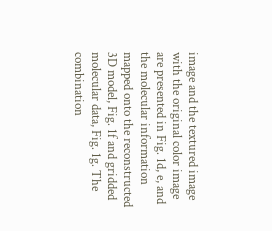image and the textured image with the original color image are presented in Fig. 1d, e, and the molecular information mapped onto the reconstructed 3D model, Fig. 1f and gridded molecular data, Fig. 1g. The combination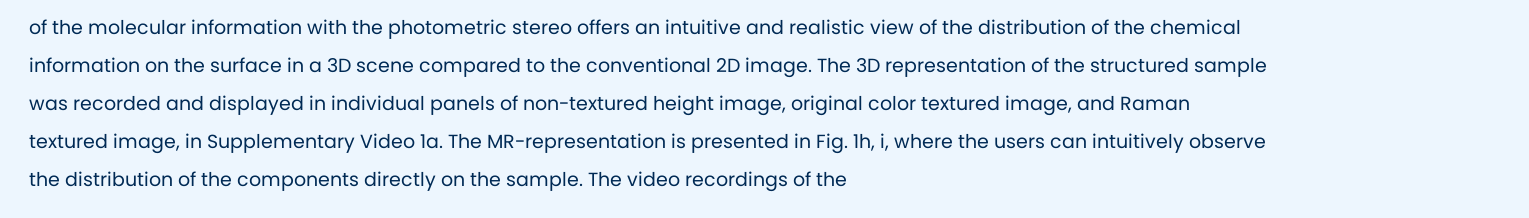of the molecular information with the photometric stereo offers an intuitive and realistic view of the distribution of the chemical information on the surface in a 3D scene compared to the conventional 2D image. The 3D representation of the structured sample was recorded and displayed in individual panels of non-textured height image, original color textured image, and Raman textured image, in Supplementary Video 1a. The MR-representation is presented in Fig. 1h, i, where the users can intuitively observe the distribution of the components directly on the sample. The video recordings of the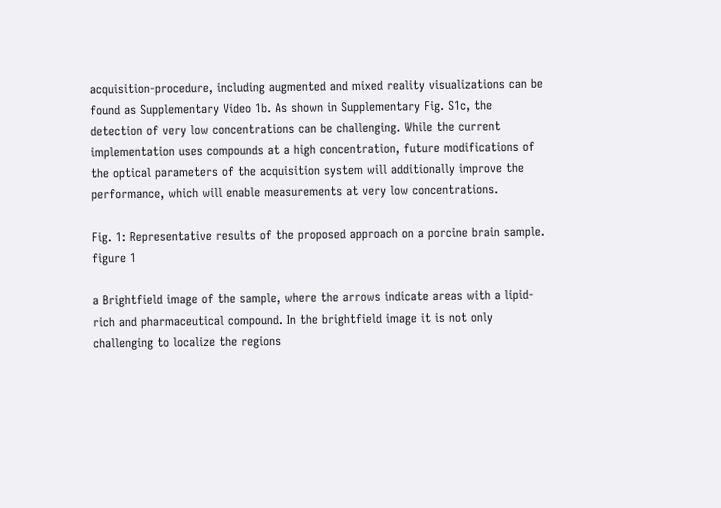acquisition-procedure, including augmented and mixed reality visualizations can be found as Supplementary Video 1b. As shown in Supplementary Fig. S1c, the detection of very low concentrations can be challenging. While the current implementation uses compounds at a high concentration, future modifications of the optical parameters of the acquisition system will additionally improve the performance, which will enable measurements at very low concentrations.

Fig. 1: Representative results of the proposed approach on a porcine brain sample.
figure 1

a Brightfield image of the sample, where the arrows indicate areas with a lipid-rich and pharmaceutical compound. In the brightfield image it is not only challenging to localize the regions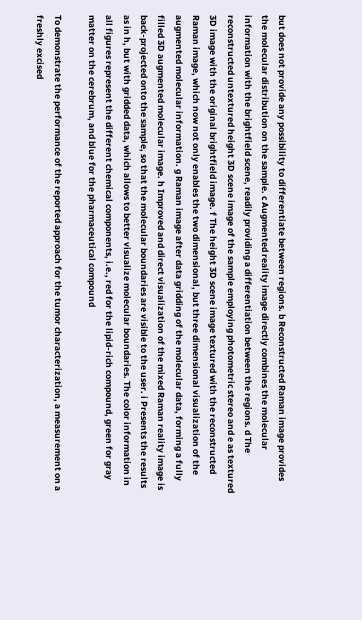but does not provide any possibility to differentiate between regions. b Reconstructed Raman image provides the molecular distribution on the sample. c Augmented reality image directly combines the molecular information with the brightfield scene, readily providing a differentiation between the regions. d The reconstructed untextured height 3D scene image of the sample employing photometric stereo and e as textured 3D image with the original brightfield image. f The height 3D scene image textured with the reconstructed Raman image, which now not only enables the two dimensional, but three dimensional visualization of the augmented molecular information. g Raman image after data gridding of the molecular data, forming a fully filled 3D augmented molecular image. h Improved and direct visualization of the mixed Raman reality image is back-projected onto the sample, so that the molecular boundaries are visible to the user. i Presents the results as in h, but with gridded data, which allows to better visualize molecular boundaries. The color information in all figures represent the different chemical components, i.e., red for the lipid-rich compound, green for gray matter on the cerebrum, and blue for the pharmaceutical compound

To demonstrate the performance of the reported approach for the tumor characterization, a measurement on a freshly excised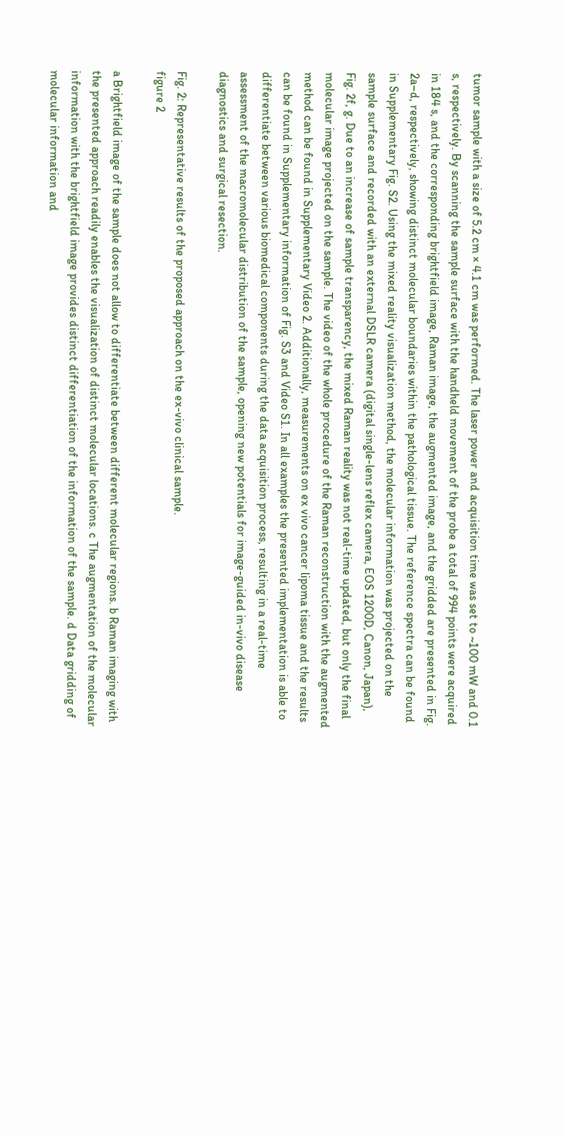tumor sample with a size of 5.2 cm × 4.1 cm was performed. The laser power and acquisition time was set to ~100 mW and 0.1 s, respectively. By scanning the sample surface with the handheld movement of the probe a total of 994 points were acquired in 184 s, and the corresponding brightfield image, Raman image, the augmented image, and the gridded are presented in Fig. 2a–d, respectively, showing distinct molecular boundaries within the pathological tissue. The reference spectra can be found in Supplementary Fig. S2. Using the mixed reality visualization method, the molecular information was projected on the sample surface and recorded with an external DSLR camera (digital single-lens reflex camera, EOS 1200D, Canon, Japan), Fig. 2f, g. Due to an increase of sample transparency, the mixed Raman reality was not real-time updated, but only the final molecular image projected on the sample. The video of the whole procedure of the Raman reconstruction with the augmented method can be found in Supplementary Video 2. Additionally, measurements on ex vivo cancer lipoma tissue and the results can be found in Supplementary information of Fig. S3 and Video S1. In all examples the presented implementation is able to differentiate between various biomedical components during the data acquisition process, resulting in a real-time assessment of the macromolecular distribution of the sample, opening new potentials for image-guided in-vivo disease diagnostics and surgical resection.

Fig. 2: Representative results of the proposed approach on the ex-vivo clinical sample.
figure 2

a Brightfield image of the sample does not allow to differentiate between different molecular regions. b Raman imaging with the presented approach readily enables the visualization of distinct molecular locations. c The augmentation of the molecular information with the brightfield image provides distinct differentiation of the information of the sample. d Data gridding of molecular information and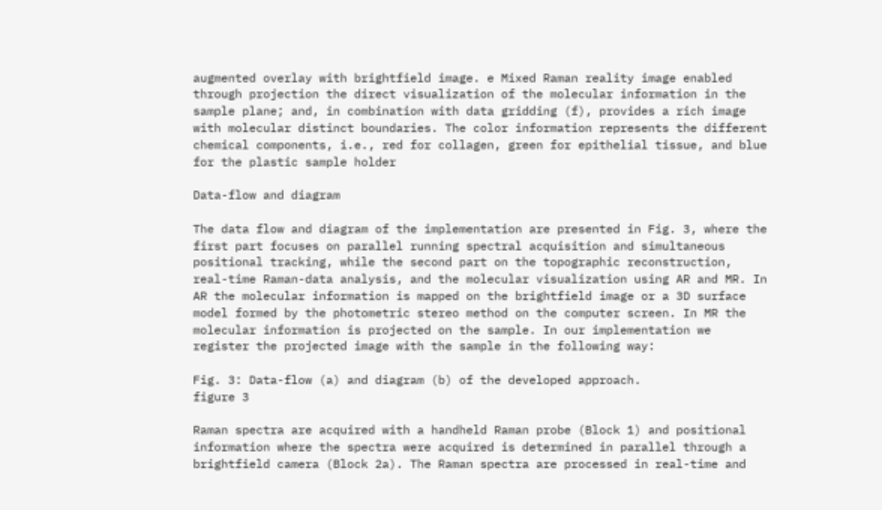augmented overlay with brightfield image. e Mixed Raman reality image enabled through projection the direct visualization of the molecular information in the sample plane; and, in combination with data gridding (f), provides a rich image with molecular distinct boundaries. The color information represents the different chemical components, i.e., red for collagen, green for epithelial tissue, and blue for the plastic sample holder

Data-flow and diagram

The data flow and diagram of the implementation are presented in Fig. 3, where the first part focuses on parallel running spectral acquisition and simultaneous positional tracking, while the second part on the topographic reconstruction, real-time Raman-data analysis, and the molecular visualization using AR and MR. In AR the molecular information is mapped on the brightfield image or a 3D surface model formed by the photometric stereo method on the computer screen. In MR the molecular information is projected on the sample. In our implementation we register the projected image with the sample in the following way:

Fig. 3: Data-flow (a) and diagram (b) of the developed approach.
figure 3

Raman spectra are acquired with a handheld Raman probe (Block 1) and positional information where the spectra were acquired is determined in parallel through a brightfield camera (Block 2a). The Raman spectra are processed in real-time and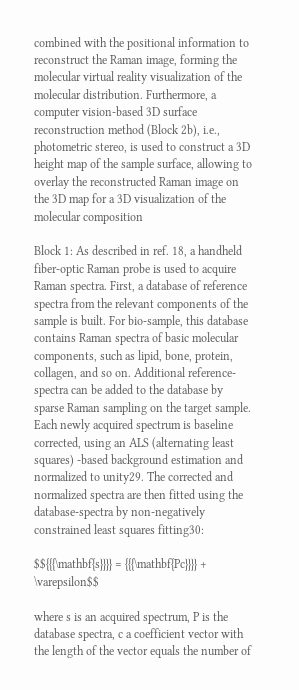combined with the positional information to reconstruct the Raman image, forming the molecular virtual reality visualization of the molecular distribution. Furthermore, a computer vision-based 3D surface reconstruction method (Block 2b), i.e., photometric stereo, is used to construct a 3D height map of the sample surface, allowing to overlay the reconstructed Raman image on the 3D map for a 3D visualization of the molecular composition

Block 1: As described in ref. 18, a handheld fiber-optic Raman probe is used to acquire Raman spectra. First, a database of reference spectra from the relevant components of the sample is built. For bio-sample, this database contains Raman spectra of basic molecular components, such as lipid, bone, protein, collagen, and so on. Additional reference-spectra can be added to the database by sparse Raman sampling on the target sample. Each newly acquired spectrum is baseline corrected, using an ALS (alternating least squares) -based background estimation and normalized to unity29. The corrected and normalized spectra are then fitted using the database-spectra by non-negatively constrained least squares fitting30:

$${{{\mathbf{s}}}} = {{{\mathbf{Pc}}}} + \varepsilon$$

where s is an acquired spectrum, P is the database spectra, c a coefficient vector with the length of the vector equals the number of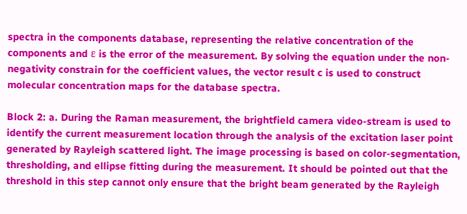spectra in the components database, representing the relative concentration of the components and ε is the error of the measurement. By solving the equation under the non-negativity constrain for the coefficient values, the vector result c is used to construct molecular concentration maps for the database spectra.

Block 2: a. During the Raman measurement, the brightfield camera video-stream is used to identify the current measurement location through the analysis of the excitation laser point generated by Rayleigh scattered light. The image processing is based on color-segmentation, thresholding, and ellipse fitting during the measurement. It should be pointed out that the threshold in this step cannot only ensure that the bright beam generated by the Rayleigh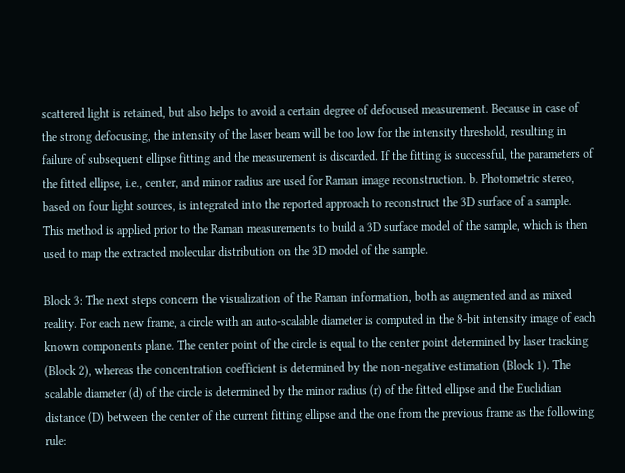scattered light is retained, but also helps to avoid a certain degree of defocused measurement. Because in case of the strong defocusing, the intensity of the laser beam will be too low for the intensity threshold, resulting in failure of subsequent ellipse fitting and the measurement is discarded. If the fitting is successful, the parameters of the fitted ellipse, i.e., center, and minor radius are used for Raman image reconstruction. b. Photometric stereo, based on four light sources, is integrated into the reported approach to reconstruct the 3D surface of a sample. This method is applied prior to the Raman measurements to build a 3D surface model of the sample, which is then used to map the extracted molecular distribution on the 3D model of the sample.

Block 3: The next steps concern the visualization of the Raman information, both as augmented and as mixed reality. For each new frame, a circle with an auto-scalable diameter is computed in the 8-bit intensity image of each known components plane. The center point of the circle is equal to the center point determined by laser tracking (Block 2), whereas the concentration coefficient is determined by the non-negative estimation (Block 1). The scalable diameter (d) of the circle is determined by the minor radius (r) of the fitted ellipse and the Euclidian distance (D) between the center of the current fitting ellipse and the one from the previous frame as the following rule: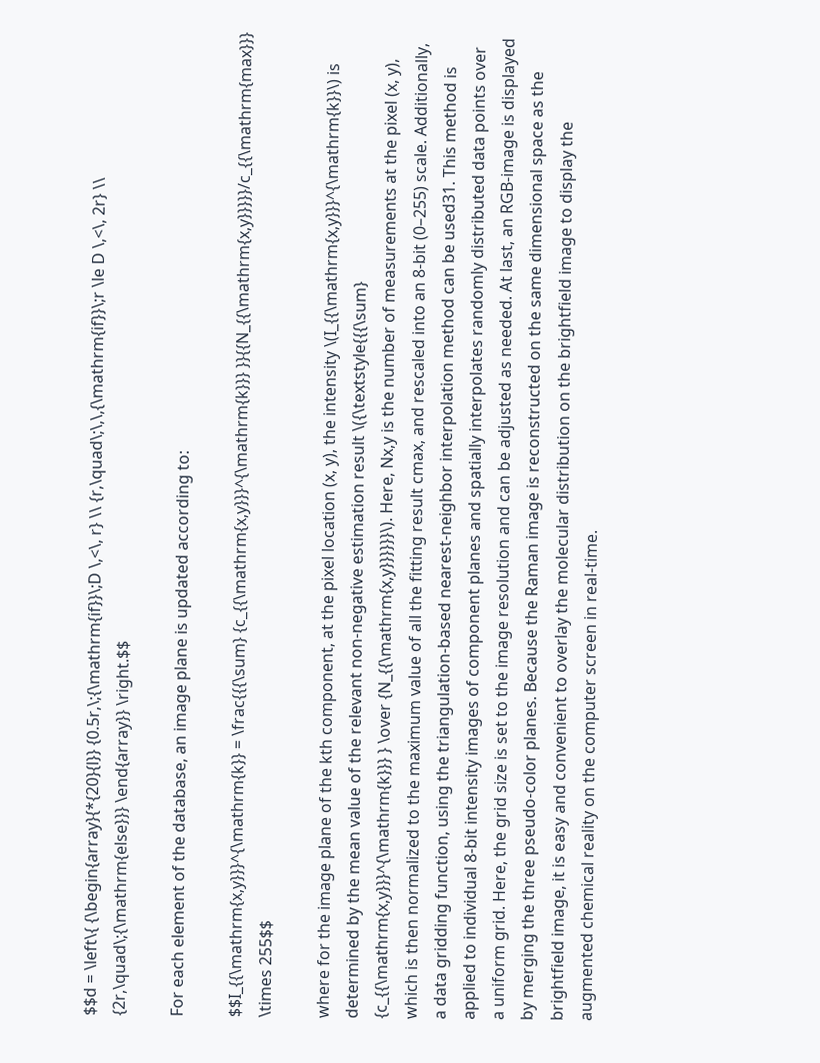$$d = \left\{ {\begin{array}{*{20}{l}} {0.5r,\;{\mathrm{if}}\;D \,<\, r} \\ {r,\quad\;\,\,{\mathrm{if}}\;r \le D \,<\, 2r} \\ {2r,\quad\;{\mathrm{else}}} \end{array}} \right.$$

For each element of the database, an image plane is updated according to:

$$I_{{\mathrm{x,y}}}^{\mathrm{k}} = \frac{{{\sum} {c_{{\mathrm{x,y}}}^{\mathrm{k}}} }}{{N_{{\mathrm{x,y}}}}}/c_{{\mathrm{max}}} \times 255$$

where for the image plane of the kth component, at the pixel location (x, y), the intensity \(I_{{\mathrm{x,y}}}^{\mathrm{k}}\) is determined by the mean value of the relevant non-negative estimation result \({\textstyle{{{\sum} {c_{{\mathrm{x,y}}}^{\mathrm{k}}} } \over {N_{{\mathrm{x,y}}}}}}\). Here, Nx,y is the number of measurements at the pixel (x, y), which is then normalized to the maximum value of all the fitting result cmax, and rescaled into an 8-bit (0–255) scale. Additionally, a data gridding function, using the triangulation-based nearest-neighbor interpolation method can be used31. This method is applied to individual 8-bit intensity images of component planes and spatially interpolates randomly distributed data points over a uniform grid. Here, the grid size is set to the image resolution and can be adjusted as needed. At last, an RGB-image is displayed by merging the three pseudo-color planes. Because the Raman image is reconstructed on the same dimensional space as the brightfield image, it is easy and convenient to overlay the molecular distribution on the brightfield image to display the augmented chemical reality on the computer screen in real-time.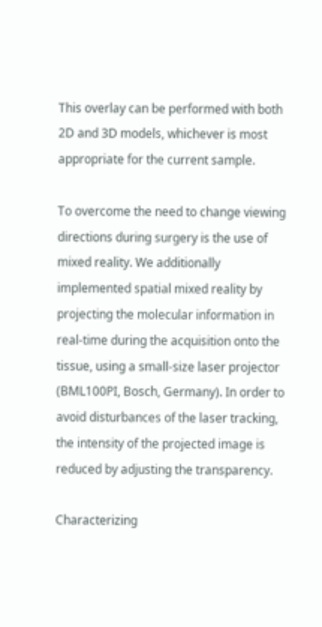This overlay can be performed with both 2D and 3D models, whichever is most appropriate for the current sample.

To overcome the need to change viewing directions during surgery is the use of mixed reality. We additionally implemented spatial mixed reality by projecting the molecular information in real-time during the acquisition onto the tissue, using a small-size laser projector (BML100PI, Bosch, Germany). In order to avoid disturbances of the laser tracking, the intensity of the projected image is reduced by adjusting the transparency.

Characterizing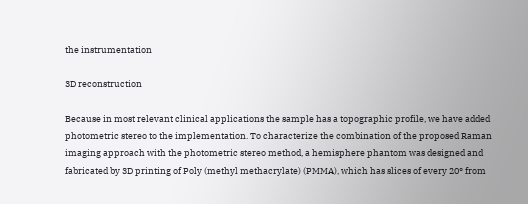the instrumentation

3D reconstruction

Because in most relevant clinical applications the sample has a topographic profile, we have added photometric stereo to the implementation. To characterize the combination of the proposed Raman imaging approach with the photometric stereo method, a hemisphere phantom was designed and fabricated by 3D printing of Poly (methyl methacrylate) (PMMA), which has slices of every 20° from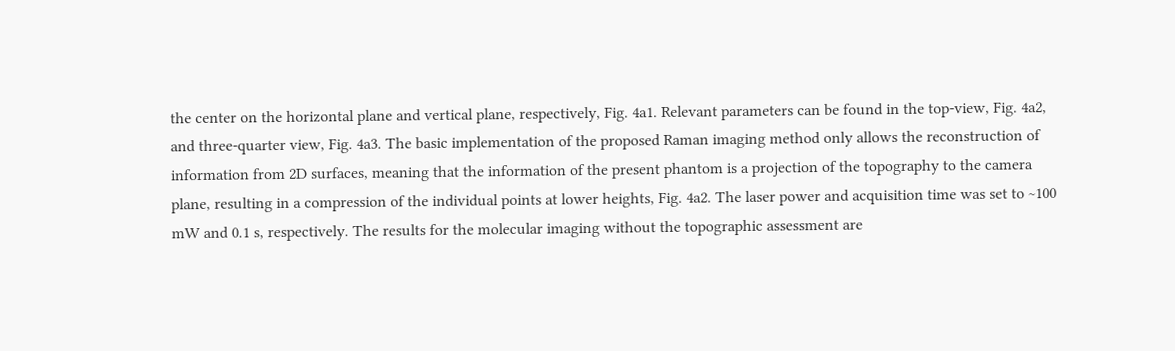the center on the horizontal plane and vertical plane, respectively, Fig. 4a1. Relevant parameters can be found in the top-view, Fig. 4a2, and three-quarter view, Fig. 4a3. The basic implementation of the proposed Raman imaging method only allows the reconstruction of information from 2D surfaces, meaning that the information of the present phantom is a projection of the topography to the camera plane, resulting in a compression of the individual points at lower heights, Fig. 4a2. The laser power and acquisition time was set to ~100 mW and 0.1 s, respectively. The results for the molecular imaging without the topographic assessment are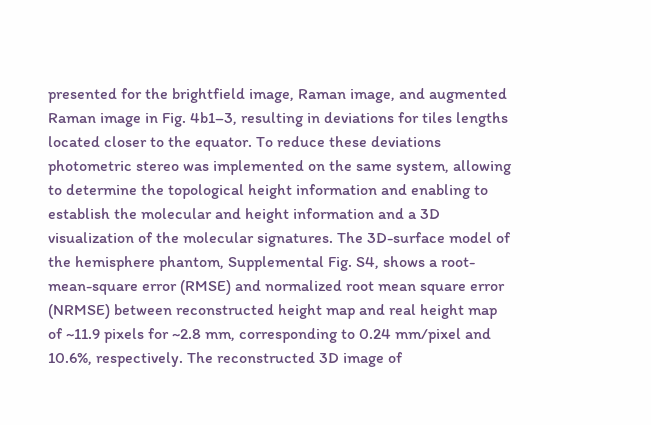presented for the brightfield image, Raman image, and augmented Raman image in Fig. 4b1–3, resulting in deviations for tiles lengths located closer to the equator. To reduce these deviations photometric stereo was implemented on the same system, allowing to determine the topological height information and enabling to establish the molecular and height information and a 3D visualization of the molecular signatures. The 3D-surface model of the hemisphere phantom, Supplemental Fig. S4, shows a root-mean-square error (RMSE) and normalized root mean square error (NRMSE) between reconstructed height map and real height map of ~11.9 pixels for ~2.8 mm, corresponding to 0.24 mm/pixel and 10.6%, respectively. The reconstructed 3D image of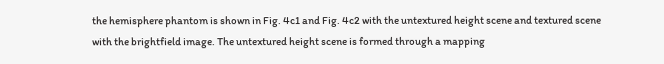the hemisphere phantom is shown in Fig. 4c1 and Fig. 4c2 with the untextured height scene and textured scene with the brightfield image. The untextured height scene is formed through a mapping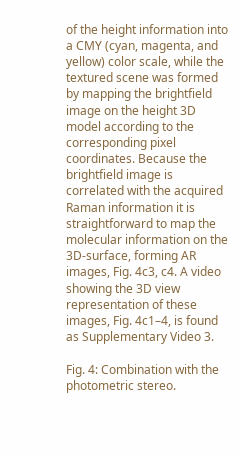of the height information into a CMY (cyan, magenta, and yellow) color scale, while the textured scene was formed by mapping the brightfield image on the height 3D model according to the corresponding pixel coordinates. Because the brightfield image is correlated with the acquired Raman information it is straightforward to map the molecular information on the 3D-surface, forming AR images, Fig. 4c3, c4. A video showing the 3D view representation of these images, Fig. 4c1–4, is found as Supplementary Video 3.

Fig. 4: Combination with the photometric stereo.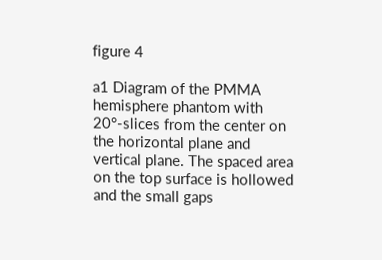figure 4

a1 Diagram of the PMMA hemisphere phantom with 20°-slices from the center on the horizontal plane and vertical plane. The spaced area on the top surface is hollowed and the small gaps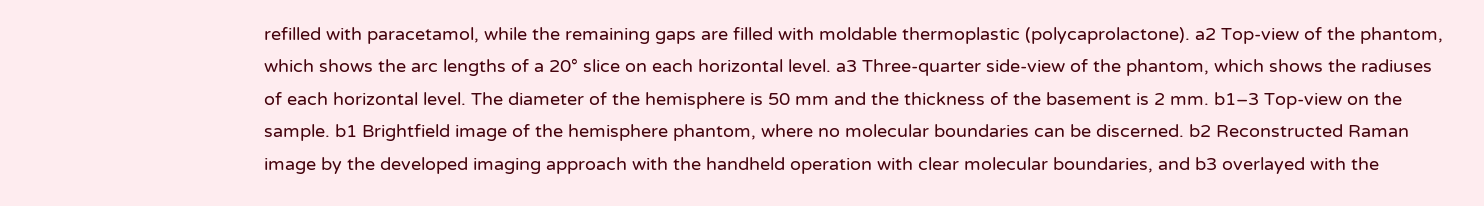refilled with paracetamol, while the remaining gaps are filled with moldable thermoplastic (polycaprolactone). a2 Top-view of the phantom, which shows the arc lengths of a 20° slice on each horizontal level. a3 Three-quarter side-view of the phantom, which shows the radiuses of each horizontal level. The diameter of the hemisphere is 50 mm and the thickness of the basement is 2 mm. b1–3 Top-view on the sample. b1 Brightfield image of the hemisphere phantom, where no molecular boundaries can be discerned. b2 Reconstructed Raman image by the developed imaging approach with the handheld operation with clear molecular boundaries, and b3 overlayed with the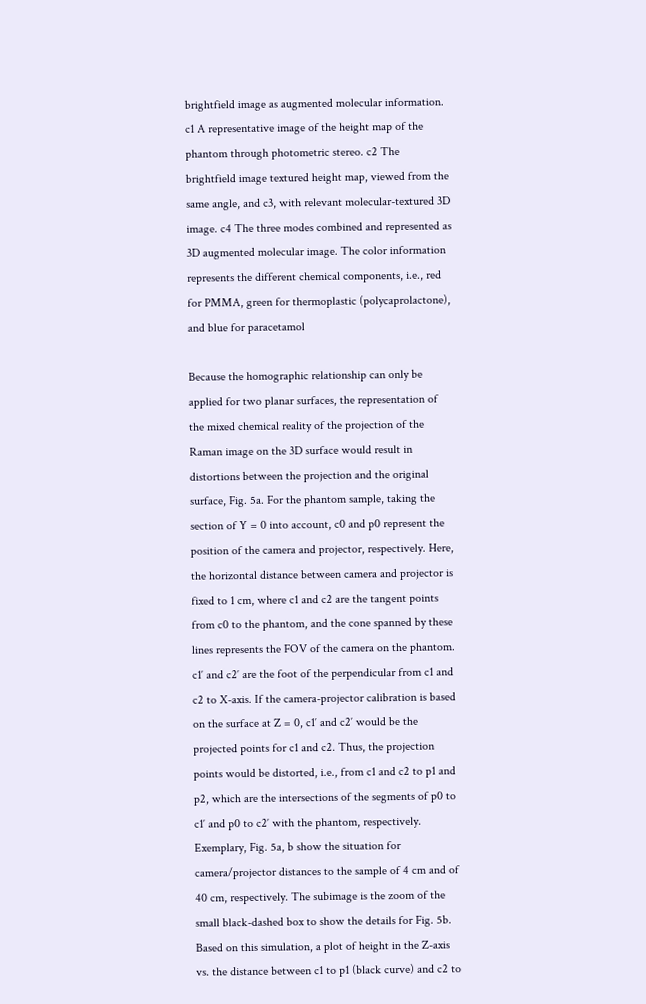brightfield image as augmented molecular information. c1 A representative image of the height map of the phantom through photometric stereo. c2 The brightfield image textured height map, viewed from the same angle, and c3, with relevant molecular-textured 3D image. c4 The three modes combined and represented as 3D augmented molecular image. The color information represents the different chemical components, i.e., red for PMMA, green for thermoplastic (polycaprolactone), and blue for paracetamol

Because the homographic relationship can only be applied for two planar surfaces, the representation of the mixed chemical reality of the projection of the Raman image on the 3D surface would result in distortions between the projection and the original surface, Fig. 5a. For the phantom sample, taking the section of Y = 0 into account, c0 and p0 represent the position of the camera and projector, respectively. Here, the horizontal distance between camera and projector is fixed to 1 cm, where c1 and c2 are the tangent points from c0 to the phantom, and the cone spanned by these lines represents the FOV of the camera on the phantom. c1′ and c2′ are the foot of the perpendicular from c1 and c2 to X-axis. If the camera-projector calibration is based on the surface at Z = 0, c1′ and c2′ would be the projected points for c1 and c2. Thus, the projection points would be distorted, i.e., from c1 and c2 to p1 and p2, which are the intersections of the segments of p0 to c1′ and p0 to c2′ with the phantom, respectively. Exemplary, Fig. 5a, b show the situation for camera/projector distances to the sample of 4 cm and of 40 cm, respectively. The subimage is the zoom of the small black-dashed box to show the details for Fig. 5b. Based on this simulation, a plot of height in the Z-axis vs. the distance between c1 to p1 (black curve) and c2 to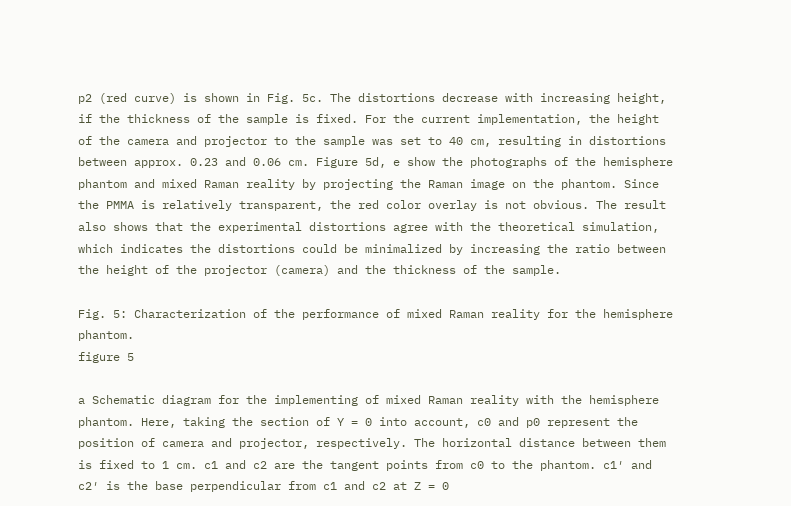p2 (red curve) is shown in Fig. 5c. The distortions decrease with increasing height, if the thickness of the sample is fixed. For the current implementation, the height of the camera and projector to the sample was set to 40 cm, resulting in distortions between approx. 0.23 and 0.06 cm. Figure 5d, e show the photographs of the hemisphere phantom and mixed Raman reality by projecting the Raman image on the phantom. Since the PMMA is relatively transparent, the red color overlay is not obvious. The result also shows that the experimental distortions agree with the theoretical simulation, which indicates the distortions could be minimalized by increasing the ratio between the height of the projector (camera) and the thickness of the sample.

Fig. 5: Characterization of the performance of mixed Raman reality for the hemisphere phantom.
figure 5

a Schematic diagram for the implementing of mixed Raman reality with the hemisphere phantom. Here, taking the section of Y = 0 into account, c0 and p0 represent the position of camera and projector, respectively. The horizontal distance between them is fixed to 1 cm. c1 and c2 are the tangent points from c0 to the phantom. c1′ and c2′ is the base perpendicular from c1 and c2 at Z = 0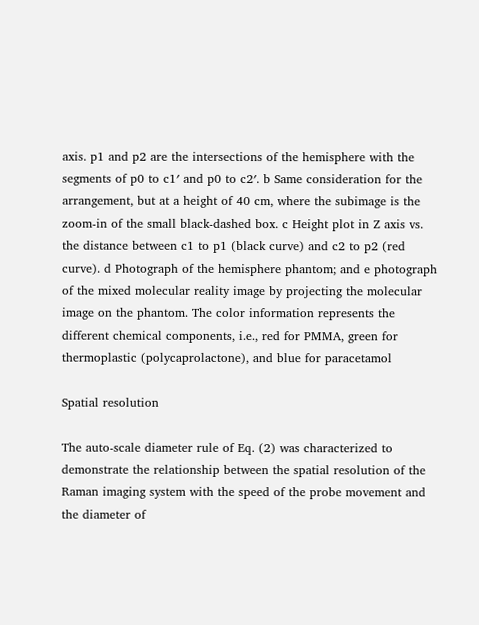axis. p1 and p2 are the intersections of the hemisphere with the segments of p0 to c1′ and p0 to c2′. b Same consideration for the arrangement, but at a height of 40 cm, where the subimage is the zoom-in of the small black-dashed box. c Height plot in Z axis vs. the distance between c1 to p1 (black curve) and c2 to p2 (red curve). d Photograph of the hemisphere phantom; and e photograph of the mixed molecular reality image by projecting the molecular image on the phantom. The color information represents the different chemical components, i.e., red for PMMA, green for thermoplastic (polycaprolactone), and blue for paracetamol

Spatial resolution

The auto-scale diameter rule of Eq. (2) was characterized to demonstrate the relationship between the spatial resolution of the Raman imaging system with the speed of the probe movement and the diameter of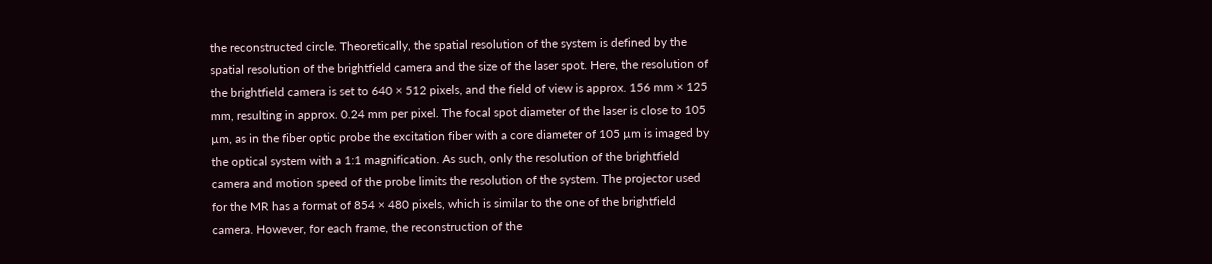the reconstructed circle. Theoretically, the spatial resolution of the system is defined by the spatial resolution of the brightfield camera and the size of the laser spot. Here, the resolution of the brightfield camera is set to 640 × 512 pixels, and the field of view is approx. 156 mm × 125 mm, resulting in approx. 0.24 mm per pixel. The focal spot diameter of the laser is close to 105 µm, as in the fiber optic probe the excitation fiber with a core diameter of 105 µm is imaged by the optical system with a 1:1 magnification. As such, only the resolution of the brightfield camera and motion speed of the probe limits the resolution of the system. The projector used for the MR has a format of 854 × 480 pixels, which is similar to the one of the brightfield camera. However, for each frame, the reconstruction of the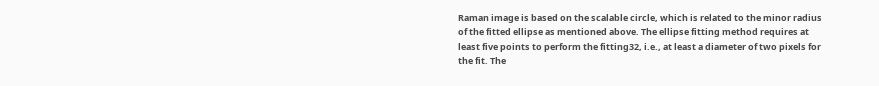Raman image is based on the scalable circle, which is related to the minor radius of the fitted ellipse as mentioned above. The ellipse fitting method requires at least five points to perform the fitting32, i.e., at least a diameter of two pixels for the fit. The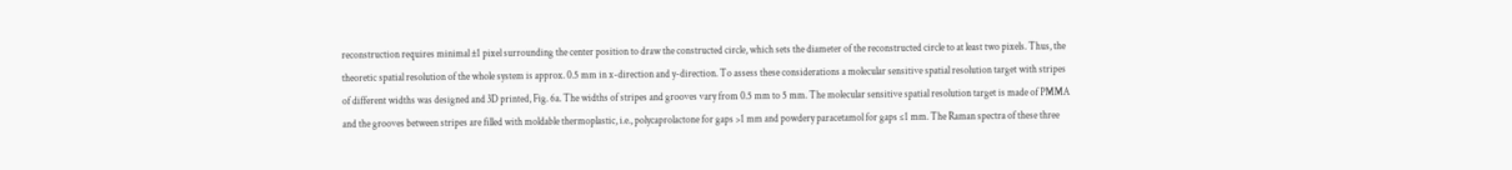reconstruction requires minimal ±1 pixel surrounding the center position to draw the constructed circle, which sets the diameter of the reconstructed circle to at least two pixels. Thus, the theoretic spatial resolution of the whole system is approx. 0.5 mm in x-direction and y-direction. To assess these considerations a molecular sensitive spatial resolution target with stripes of different widths was designed and 3D printed, Fig. 6a. The widths of stripes and grooves vary from 0.5 mm to 5 mm. The molecular sensitive spatial resolution target is made of PMMA and the grooves between stripes are filled with moldable thermoplastic, i.e., polycaprolactone for gaps >1 mm and powdery paracetamol for gaps ≤1 mm. The Raman spectra of these three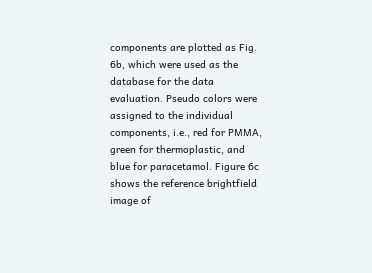components are plotted as Fig. 6b, which were used as the database for the data evaluation. Pseudo colors were assigned to the individual components, i.e., red for PMMA, green for thermoplastic, and blue for paracetamol. Figure 6c shows the reference brightfield image of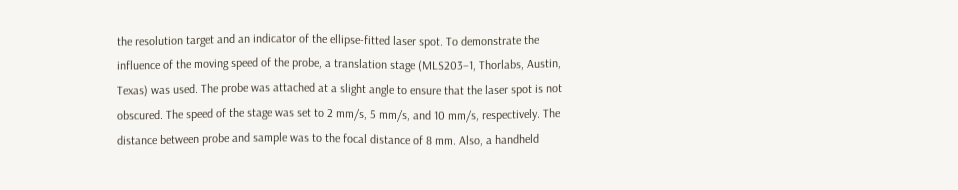the resolution target and an indicator of the ellipse-fitted laser spot. To demonstrate the influence of the moving speed of the probe, a translation stage (MLS203–1, Thorlabs, Austin, Texas) was used. The probe was attached at a slight angle to ensure that the laser spot is not obscured. The speed of the stage was set to 2 mm/s, 5 mm/s, and 10 mm/s, respectively. The distance between probe and sample was to the focal distance of 8 mm. Also, a handheld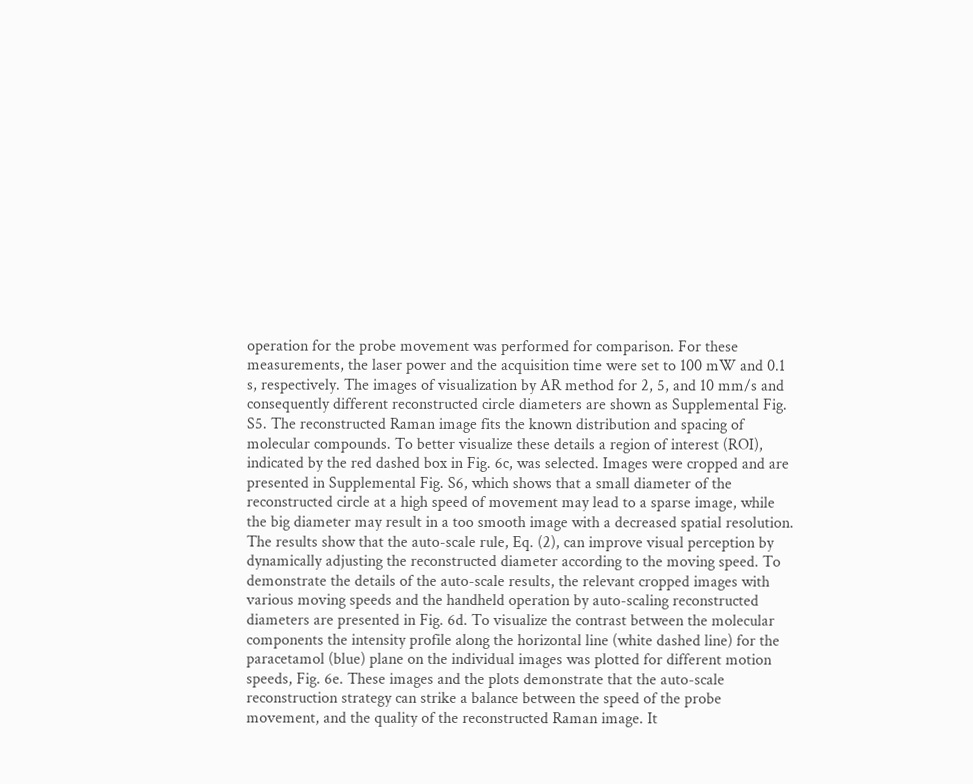operation for the probe movement was performed for comparison. For these measurements, the laser power and the acquisition time were set to 100 mW and 0.1 s, respectively. The images of visualization by AR method for 2, 5, and 10 mm/s and consequently different reconstructed circle diameters are shown as Supplemental Fig. S5. The reconstructed Raman image fits the known distribution and spacing of molecular compounds. To better visualize these details a region of interest (ROI), indicated by the red dashed box in Fig. 6c, was selected. Images were cropped and are presented in Supplemental Fig. S6, which shows that a small diameter of the reconstructed circle at a high speed of movement may lead to a sparse image, while the big diameter may result in a too smooth image with a decreased spatial resolution. The results show that the auto-scale rule, Eq. (2), can improve visual perception by dynamically adjusting the reconstructed diameter according to the moving speed. To demonstrate the details of the auto-scale results, the relevant cropped images with various moving speeds and the handheld operation by auto-scaling reconstructed diameters are presented in Fig. 6d. To visualize the contrast between the molecular components the intensity profile along the horizontal line (white dashed line) for the paracetamol (blue) plane on the individual images was plotted for different motion speeds, Fig. 6e. These images and the plots demonstrate that the auto-scale reconstruction strategy can strike a balance between the speed of the probe movement, and the quality of the reconstructed Raman image. It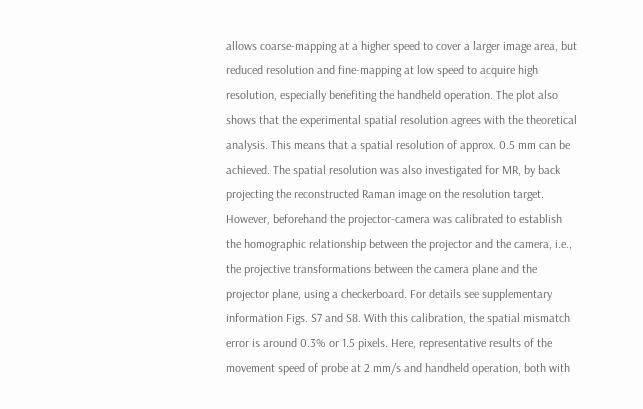allows coarse-mapping at a higher speed to cover a larger image area, but reduced resolution and fine-mapping at low speed to acquire high resolution, especially benefiting the handheld operation. The plot also shows that the experimental spatial resolution agrees with the theoretical analysis. This means that a spatial resolution of approx. 0.5 mm can be achieved. The spatial resolution was also investigated for MR, by back projecting the reconstructed Raman image on the resolution target. However, beforehand the projector-camera was calibrated to establish the homographic relationship between the projector and the camera, i.e., the projective transformations between the camera plane and the projector plane, using a checkerboard. For details see supplementary information Figs. S7 and S8. With this calibration, the spatial mismatch error is around 0.3% or 1.5 pixels. Here, representative results of the movement speed of probe at 2 mm/s and handheld operation, both with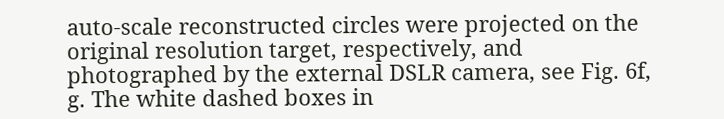auto-scale reconstructed circles were projected on the original resolution target, respectively, and photographed by the external DSLR camera, see Fig. 6f, g. The white dashed boxes in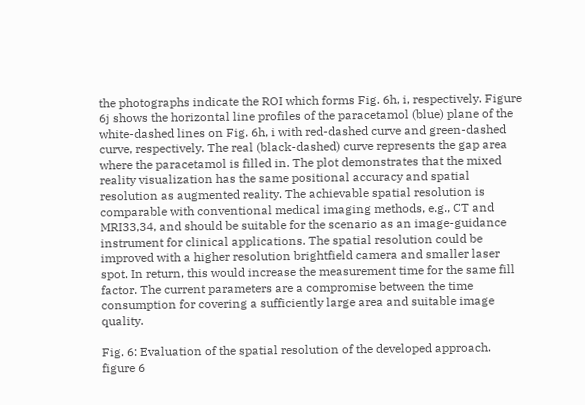the photographs indicate the ROI which forms Fig. 6h, i, respectively. Figure 6j shows the horizontal line profiles of the paracetamol (blue) plane of the white-dashed lines on Fig. 6h, i with red-dashed curve and green-dashed curve, respectively. The real (black-dashed) curve represents the gap area where the paracetamol is filled in. The plot demonstrates that the mixed reality visualization has the same positional accuracy and spatial resolution as augmented reality. The achievable spatial resolution is comparable with conventional medical imaging methods, e.g., CT and MRI33,34, and should be suitable for the scenario as an image-guidance instrument for clinical applications. The spatial resolution could be improved with a higher resolution brightfield camera and smaller laser spot. In return, this would increase the measurement time for the same fill factor. The current parameters are a compromise between the time consumption for covering a sufficiently large area and suitable image quality.

Fig. 6: Evaluation of the spatial resolution of the developed approach.
figure 6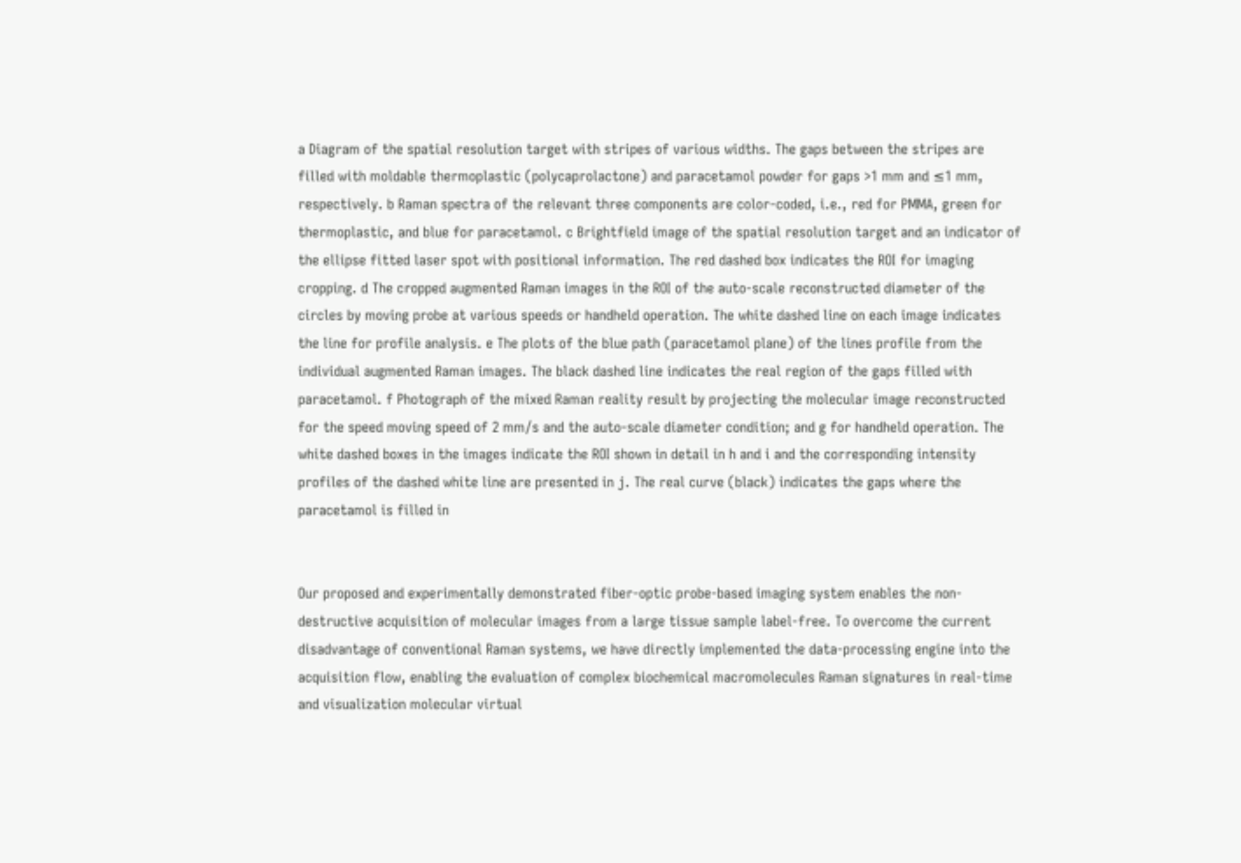a Diagram of the spatial resolution target with stripes of various widths. The gaps between the stripes are filled with moldable thermoplastic (polycaprolactone) and paracetamol powder for gaps >1 mm and ≤1 mm, respectively. b Raman spectra of the relevant three components are color-coded, i.e., red for PMMA, green for thermoplastic, and blue for paracetamol. c Brightfield image of the spatial resolution target and an indicator of the ellipse fitted laser spot with positional information. The red dashed box indicates the ROI for imaging cropping. d The cropped augmented Raman images in the ROI of the auto-scale reconstructed diameter of the circles by moving probe at various speeds or handheld operation. The white dashed line on each image indicates the line for profile analysis. e The plots of the blue path (paracetamol plane) of the lines profile from the individual augmented Raman images. The black dashed line indicates the real region of the gaps filled with paracetamol. f Photograph of the mixed Raman reality result by projecting the molecular image reconstructed for the speed moving speed of 2 mm/s and the auto-scale diameter condition; and g for handheld operation. The white dashed boxes in the images indicate the ROI shown in detail in h and i and the corresponding intensity profiles of the dashed white line are presented in j. The real curve (black) indicates the gaps where the paracetamol is filled in


Our proposed and experimentally demonstrated fiber-optic probe-based imaging system enables the non-destructive acquisition of molecular images from a large tissue sample label-free. To overcome the current disadvantage of conventional Raman systems, we have directly implemented the data-processing engine into the acquisition flow, enabling the evaluation of complex biochemical macromolecules Raman signatures in real-time and visualization molecular virtual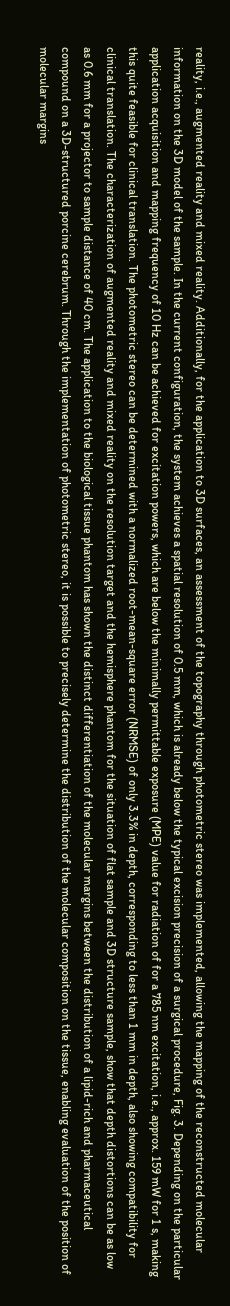reality, i.e., augmented reality and mixed reality. Additionally, for the application to 3D surfaces, an assessment of the topography through photometric stereo was implemented, allowing the mapping of the reconstructed molecular information on the 3D model of the sample. In the current configuration, the system achieves a spatial resolution of 0.5 mm, which is already below the typical excision precision of a surgical procedure, Fig. 3. Depending on the particular application acquisition and mapping frequency of 10 Hz can be achieved for excitation powers, which are below the minimally permittable exposure (MPE) value for radiation of for a 785 nm excitation, i.e., approx. 159 mW for 1 s, making this quite feasible for clinical translation. The photometric stereo can be determined with a normalized root-mean-square error (NRMSE) of only 3.3% in depth, corresponding to less than 1 mm in depth, also showing compatibility for clinical translation. The characterization of augmented reality and mixed reality on the resolution target and the hemisphere phantom for the situation of flat sample and 3D structure sample, show that depth distortions can be as low as 0.6 mm for a projector to sample distance of 40 cm. The application to the biological tissue phantom has shown the distinct differentiation of the molecular margins between the distribution of a lipid-rich and pharmaceutical compound on a 3D-structured porcine cerebrum. Through the implementation of photometric stereo, it is possible to precisely determine the distribution of the molecular composition on the tissue, enabling evaluation of the position of molecular margins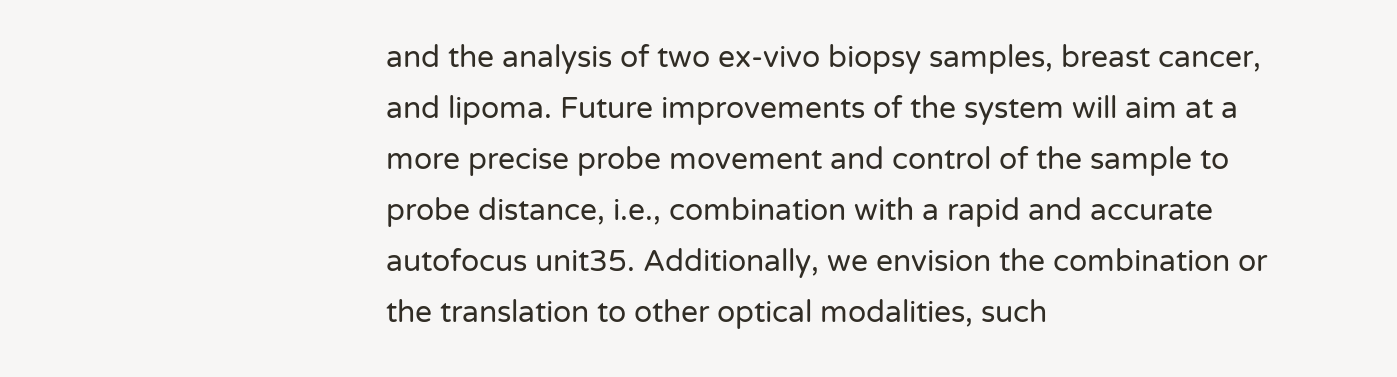and the analysis of two ex-vivo biopsy samples, breast cancer, and lipoma. Future improvements of the system will aim at a more precise probe movement and control of the sample to probe distance, i.e., combination with a rapid and accurate autofocus unit35. Additionally, we envision the combination or the translation to other optical modalities, such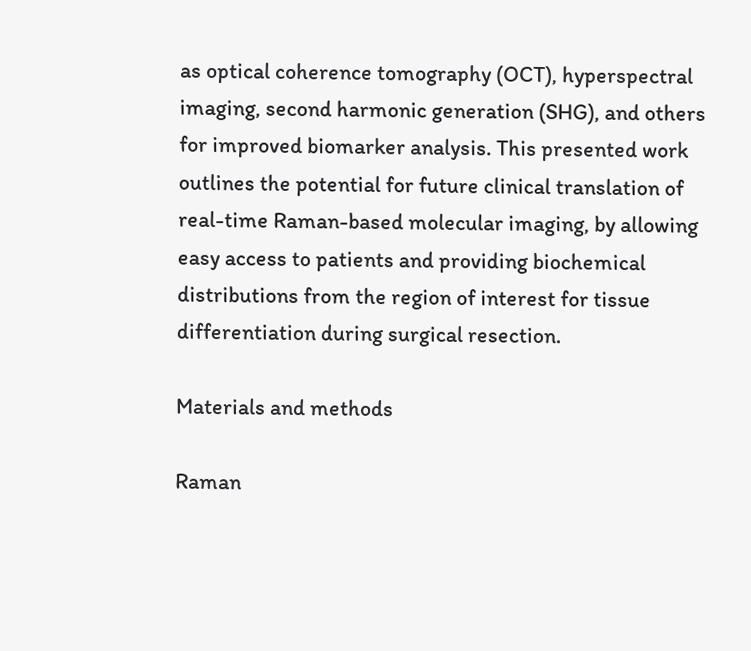as optical coherence tomography (OCT), hyperspectral imaging, second harmonic generation (SHG), and others for improved biomarker analysis. This presented work outlines the potential for future clinical translation of real-time Raman-based molecular imaging, by allowing easy access to patients and providing biochemical distributions from the region of interest for tissue differentiation during surgical resection.

Materials and methods

Raman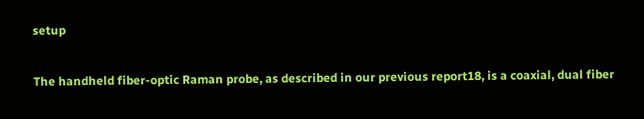setup

The handheld fiber-optic Raman probe, as described in our previous report18, is a coaxial, dual fiber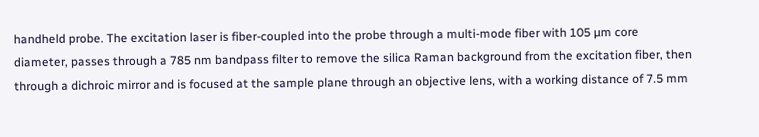handheld probe. The excitation laser is fiber-coupled into the probe through a multi-mode fiber with 105 µm core diameter, passes through a 785 nm bandpass filter to remove the silica Raman background from the excitation fiber, then through a dichroic mirror and is focused at the sample plane through an objective lens, with a working distance of 7.5 mm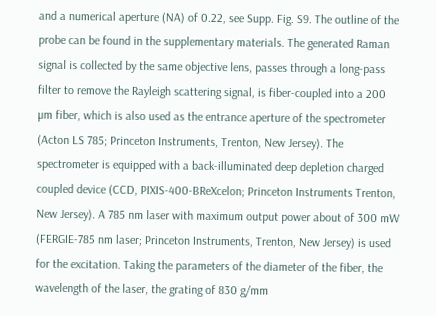and a numerical aperture (NA) of 0.22, see Supp. Fig. S9. The outline of the probe can be found in the supplementary materials. The generated Raman signal is collected by the same objective lens, passes through a long-pass filter to remove the Rayleigh scattering signal, is fiber-coupled into a 200 µm fiber, which is also used as the entrance aperture of the spectrometer (Acton LS 785; Princeton Instruments, Trenton, New Jersey). The spectrometer is equipped with a back-illuminated deep depletion charged coupled device (CCD, PIXIS-400-BReXcelon; Princeton Instruments Trenton, New Jersey). A 785 nm laser with maximum output power about of 300 mW (FERGIE-785 nm laser; Princeton Instruments, Trenton, New Jersey) is used for the excitation. Taking the parameters of the diameter of the fiber, the wavelength of the laser, the grating of 830 g/mm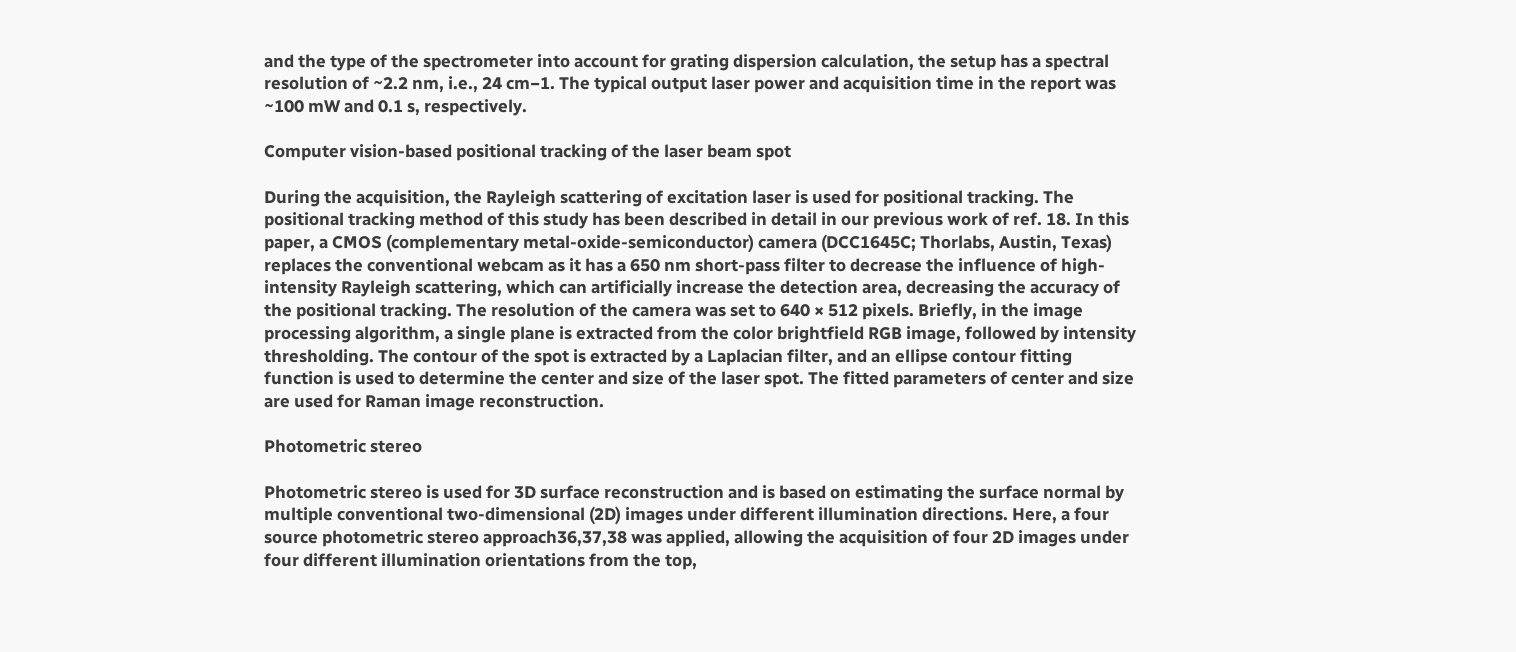and the type of the spectrometer into account for grating dispersion calculation, the setup has a spectral resolution of ~2.2 nm, i.e., 24 cm−1. The typical output laser power and acquisition time in the report was ~100 mW and 0.1 s, respectively.

Computer vision-based positional tracking of the laser beam spot

During the acquisition, the Rayleigh scattering of excitation laser is used for positional tracking. The positional tracking method of this study has been described in detail in our previous work of ref. 18. In this paper, a CMOS (complementary metal-oxide-semiconductor) camera (DCC1645C; Thorlabs, Austin, Texas) replaces the conventional webcam as it has a 650 nm short-pass filter to decrease the influence of high-intensity Rayleigh scattering, which can artificially increase the detection area, decreasing the accuracy of the positional tracking. The resolution of the camera was set to 640 × 512 pixels. Briefly, in the image processing algorithm, a single plane is extracted from the color brightfield RGB image, followed by intensity thresholding. The contour of the spot is extracted by a Laplacian filter, and an ellipse contour fitting function is used to determine the center and size of the laser spot. The fitted parameters of center and size are used for Raman image reconstruction.

Photometric stereo

Photometric stereo is used for 3D surface reconstruction and is based on estimating the surface normal by multiple conventional two-dimensional (2D) images under different illumination directions. Here, a four source photometric stereo approach36,37,38 was applied, allowing the acquisition of four 2D images under four different illumination orientations from the top,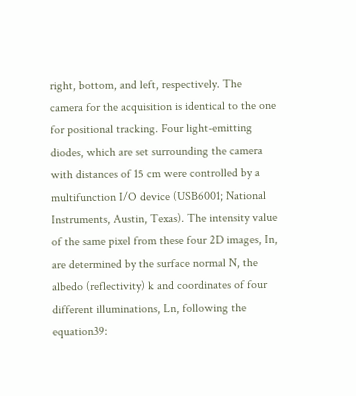right, bottom, and left, respectively. The camera for the acquisition is identical to the one for positional tracking. Four light-emitting diodes, which are set surrounding the camera with distances of 15 cm were controlled by a multifunction I/O device (USB6001; National Instruments, Austin, Texas). The intensity value of the same pixel from these four 2D images, In, are determined by the surface normal N, the albedo (reflectivity) k and coordinates of four different illuminations, Ln, following the equation39: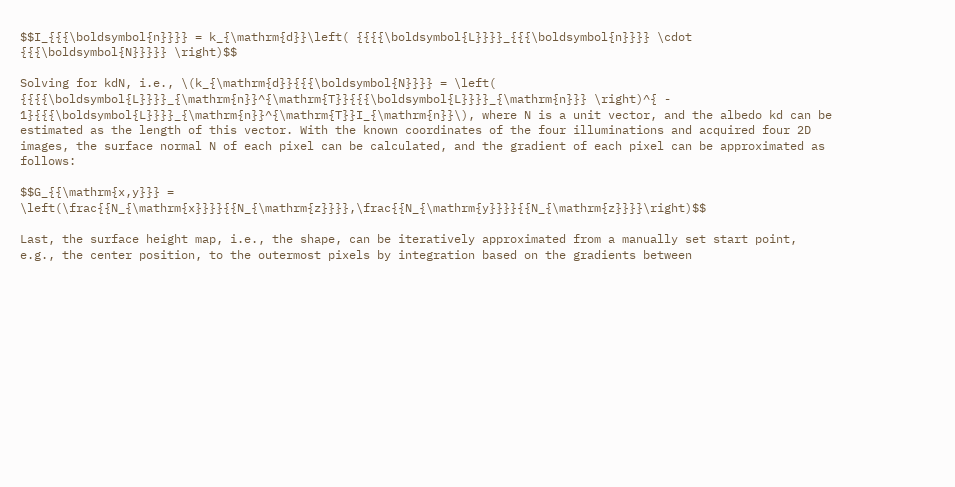$$I_{{{\boldsymbol{n}}}} = k_{\mathrm{d}}\left( {{{{\boldsymbol{L}}}}_{{{\boldsymbol{n}}}} \cdot {{{\boldsymbol{N}}}}} \right)$$

Solving for kdN, i.e., \(k_{\mathrm{d}}{{{\boldsymbol{N}}}} = \left( {{{{\boldsymbol{L}}}}_{\mathrm{n}}^{\mathrm{T}}{{{\boldsymbol{L}}}}_{\mathrm{n}}} \right)^{ - 1}{{{\boldsymbol{L}}}}_{\mathrm{n}}^{\mathrm{T}}I_{\mathrm{n}}\), where N is a unit vector, and the albedo kd can be estimated as the length of this vector. With the known coordinates of the four illuminations and acquired four 2D images, the surface normal N of each pixel can be calculated, and the gradient of each pixel can be approximated as follows:

$$G_{{\mathrm{x,y}}} = \left(\frac{{N_{\mathrm{x}}}}{{N_{\mathrm{z}}}},\frac{{N_{\mathrm{y}}}}{{N_{\mathrm{z}}}}\right)$$

Last, the surface height map, i.e., the shape, can be iteratively approximated from a manually set start point, e.g., the center position, to the outermost pixels by integration based on the gradients between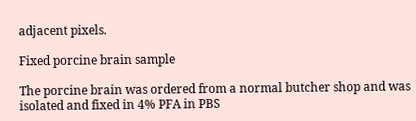adjacent pixels.

Fixed porcine brain sample

The porcine brain was ordered from a normal butcher shop and was isolated and fixed in 4% PFA in PBS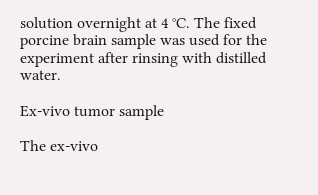solution overnight at 4 °C. The fixed porcine brain sample was used for the experiment after rinsing with distilled water.

Ex-vivo tumor sample

The ex-vivo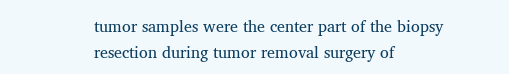tumor samples were the center part of the biopsy resection during tumor removal surgery of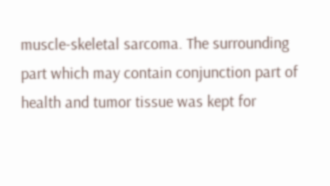muscle-skeletal sarcoma. The surrounding part which may contain conjunction part of health and tumor tissue was kept for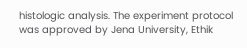histologic analysis. The experiment protocol was approved by Jena University, Ethik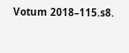Votum 2018–115.s8.